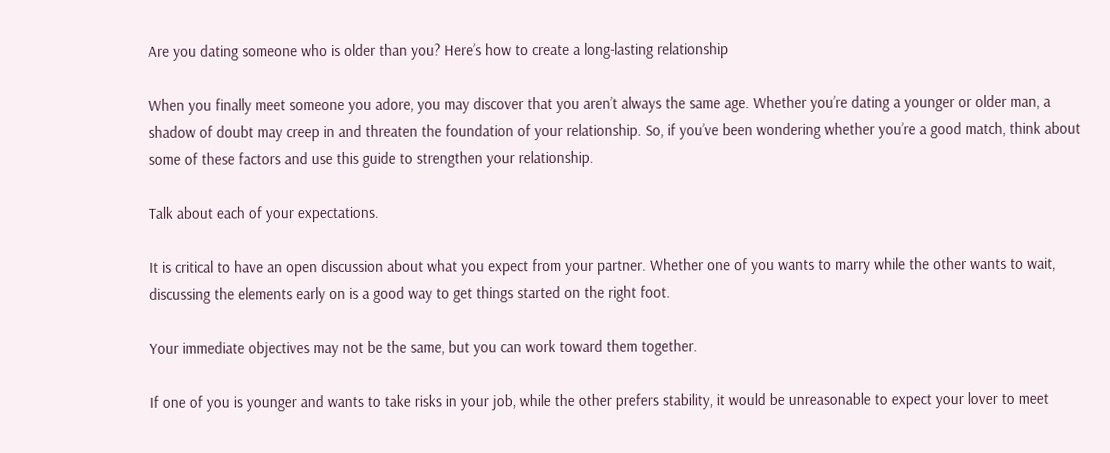Are you dating someone who is older than you? Here’s how to create a long-lasting relationship

When you finally meet someone you adore, you may discover that you aren’t always the same age. Whether you’re dating a younger or older man, a shadow of doubt may creep in and threaten the foundation of your relationship. So, if you’ve been wondering whether you’re a good match, think about some of these factors and use this guide to strengthen your relationship.

Talk about each of your expectations.

It is critical to have an open discussion about what you expect from your partner. Whether one of you wants to marry while the other wants to wait, discussing the elements early on is a good way to get things started on the right foot.

Your immediate objectives may not be the same, but you can work toward them together.

If one of you is younger and wants to take risks in your job, while the other prefers stability, it would be unreasonable to expect your lover to meet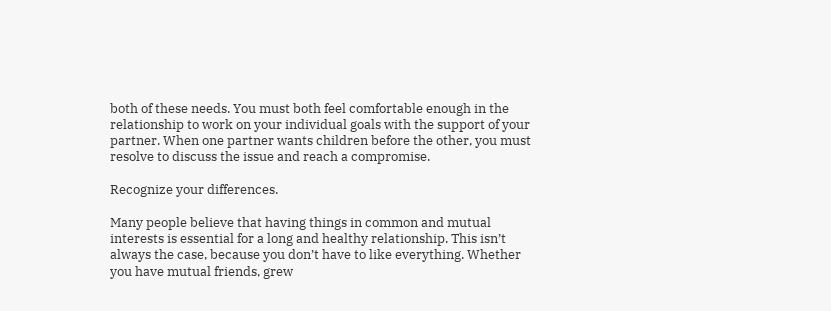both of these needs. You must both feel comfortable enough in the relationship to work on your individual goals with the support of your partner. When one partner wants children before the other, you must resolve to discuss the issue and reach a compromise.

Recognize your differences.

Many people believe that having things in common and mutual interests is essential for a long and healthy relationship. This isn’t always the case, because you don’t have to like everything. Whether you have mutual friends, grew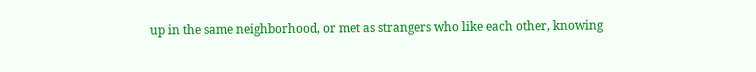up in the same neighborhood, or met as strangers who like each other, knowing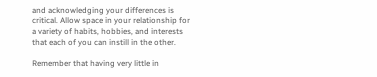and acknowledging your differences is critical. Allow space in your relationship for a variety of habits, hobbies, and interests that each of you can instill in the other.

Remember that having very little in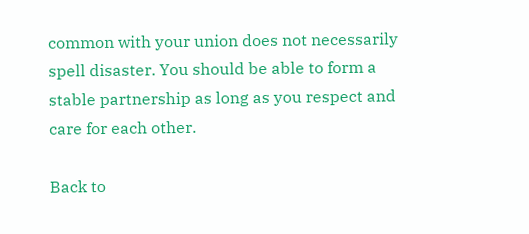common with your union does not necessarily spell disaster. You should be able to form a stable partnership as long as you respect and care for each other.

Back to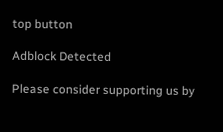top button

Adblock Detected

Please consider supporting us by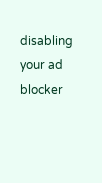disabling your ad blocker